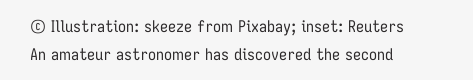© Illustration: skeeze from Pixabay; inset: Reuters
An amateur astronomer has discovered the second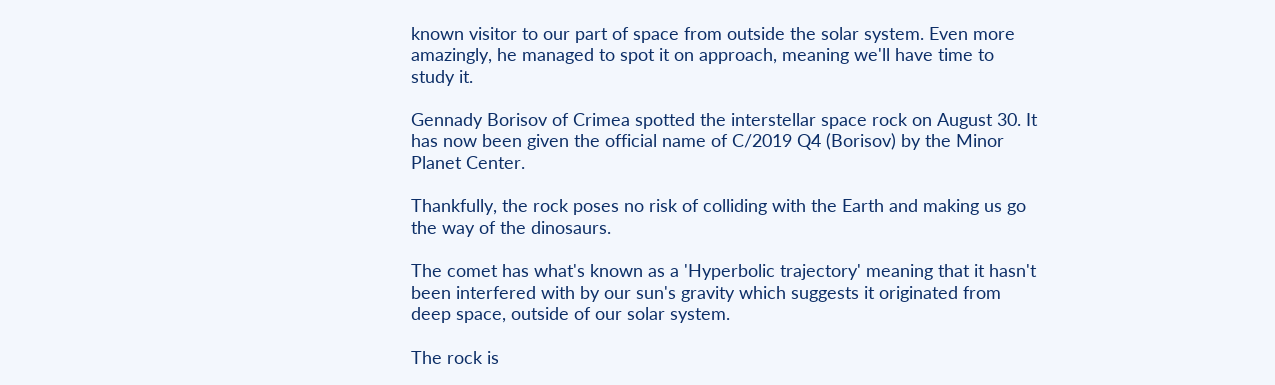known visitor to our part of space from outside the solar system. Even more amazingly, he managed to spot it on approach, meaning we'll have time to study it.

Gennady Borisov of Crimea spotted the interstellar space rock on August 30. It has now been given the official name of C/2019 Q4 (Borisov) by the Minor Planet Center.

Thankfully, the rock poses no risk of colliding with the Earth and making us go the way of the dinosaurs.

The comet has what's known as a 'Hyperbolic trajectory' meaning that it hasn't been interfered with by our sun's gravity which suggests it originated from deep space, outside of our solar system.

The rock is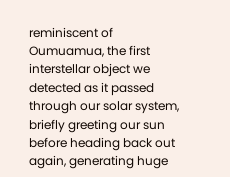reminiscent of Oumuamua, the first interstellar object we detected as it passed through our solar system, briefly greeting our sun before heading back out again, generating huge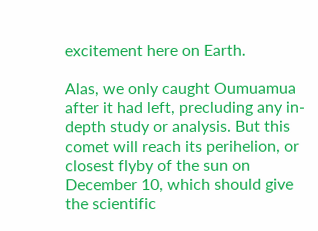excitement here on Earth.

Alas, we only caught Oumuamua after it had left, precluding any in-depth study or analysis. But this comet will reach its perihelion, or closest flyby of the sun on December 10, which should give the scientific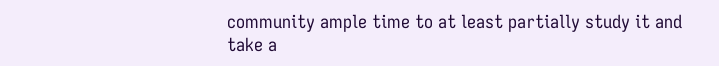community ample time to at least partially study it and take a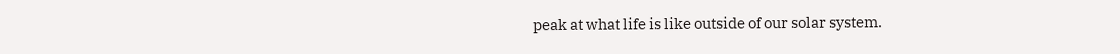peak at what life is like outside of our solar system.